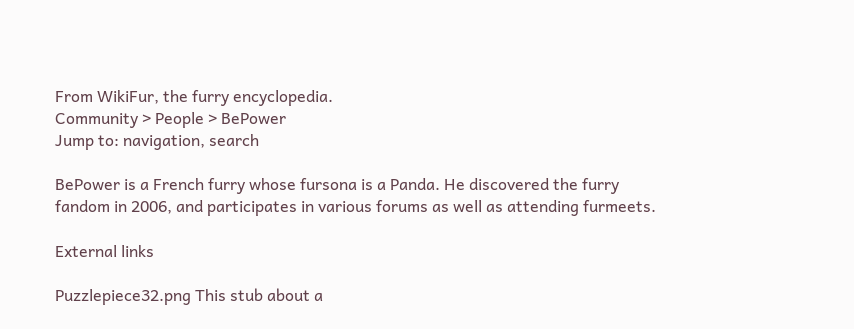From WikiFur, the furry encyclopedia.
Community > People > BePower
Jump to: navigation, search

BePower is a French furry whose fursona is a Panda. He discovered the furry fandom in 2006, and participates in various forums as well as attending furmeets.

External links

Puzzlepiece32.png This stub about a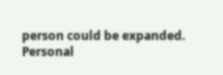person could be expanded.
Personal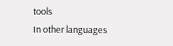tools
In other languages